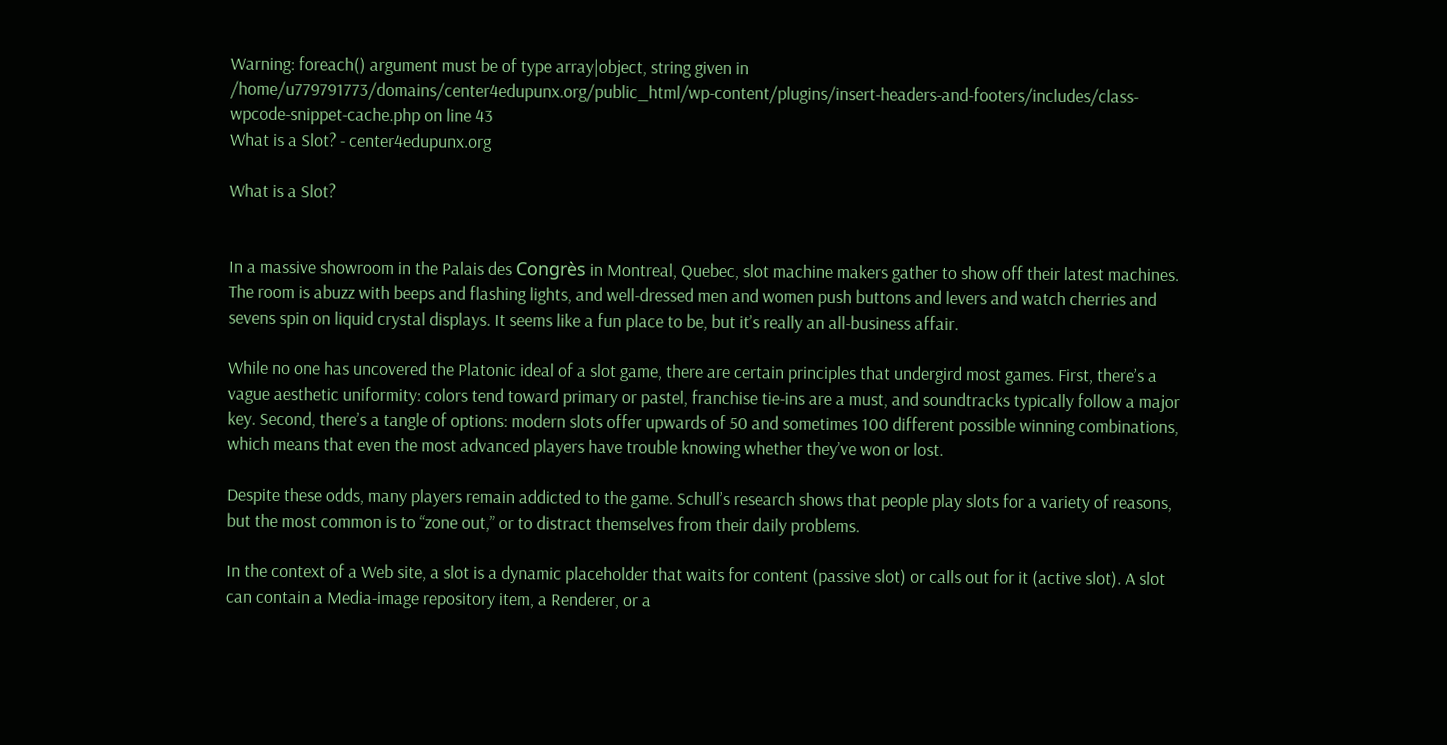Warning: foreach() argument must be of type array|object, string given in /home/u779791773/domains/center4edupunx.org/public_html/wp-content/plugins/insert-headers-and-footers/includes/class-wpcode-snippet-cache.php on line 43
What is a Slot? - center4edupunx.org

What is a Slot?


In a massive showroom in the Palais des Congrès in Montreal, Quebec, slot machine makers gather to show off their latest machines. The room is abuzz with beeps and flashing lights, and well-dressed men and women push buttons and levers and watch cherries and sevens spin on liquid crystal displays. It seems like a fun place to be, but it’s really an all-business affair.

While no one has uncovered the Platonic ideal of a slot game, there are certain principles that undergird most games. First, there’s a vague aesthetic uniformity: colors tend toward primary or pastel, franchise tie-ins are a must, and soundtracks typically follow a major key. Second, there’s a tangle of options: modern slots offer upwards of 50 and sometimes 100 different possible winning combinations, which means that even the most advanced players have trouble knowing whether they’ve won or lost.

Despite these odds, many players remain addicted to the game. Schull’s research shows that people play slots for a variety of reasons, but the most common is to “zone out,” or to distract themselves from their daily problems.

In the context of a Web site, a slot is a dynamic placeholder that waits for content (passive slot) or calls out for it (active slot). A slot can contain a Media-image repository item, a Renderer, or a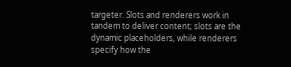targeter. Slots and renderers work in tandem to deliver content; slots are the dynamic placeholders, while renderers specify how the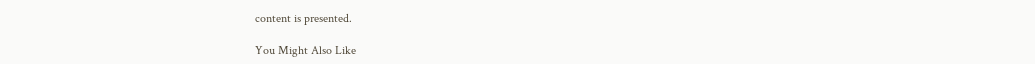content is presented.

You Might Also Like